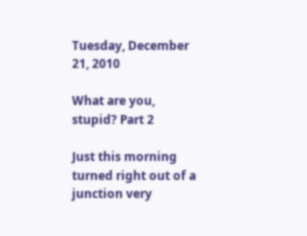Tuesday, December 21, 2010

What are you, stupid? Part 2

Just this morning turned right out of a junction very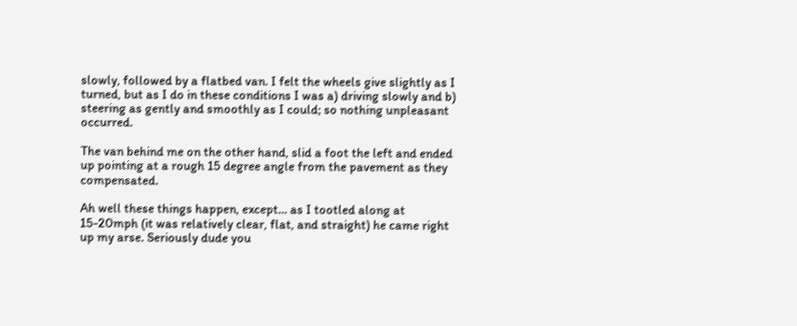slowly, followed by a flatbed van. I felt the wheels give slightly as I turned, but as I do in these conditions I was a) driving slowly and b) steering as gently and smoothly as I could; so nothing unpleasant occurred.

The van behind me on the other hand, slid a foot the left and ended up pointing at a rough 15 degree angle from the pavement as they compensated.

Ah well these things happen, except... as I tootled along at 15-20mph (it was relatively clear, flat, and straight) he came right up my arse. Seriously dude you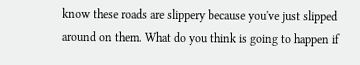know these roads are slippery because you've just slipped around on them. What do you think is going to happen if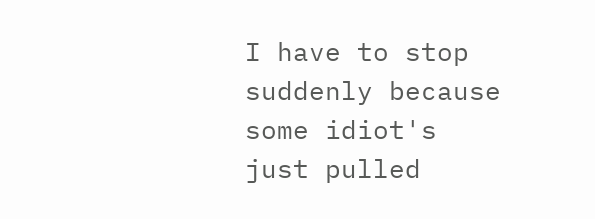I have to stop suddenly because some idiot's just pulled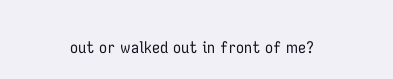out or walked out in front of me?